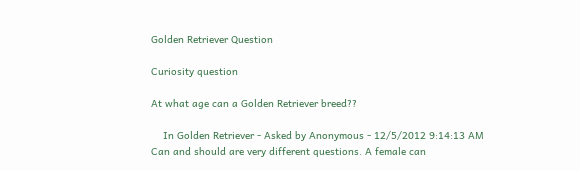Golden Retriever Question

Curiosity question

At what age can a Golden Retriever breed??

    In Golden Retriever - Asked by Anonymous - 12/5/2012 9:14:13 AM
Can and should are very different questions. A female can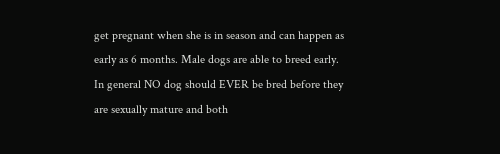get pregnant when she is in season and can happen as early as 6 months. Male dogs are able to breed early. In general NO dog should EVER be bred before they are sexually mature and both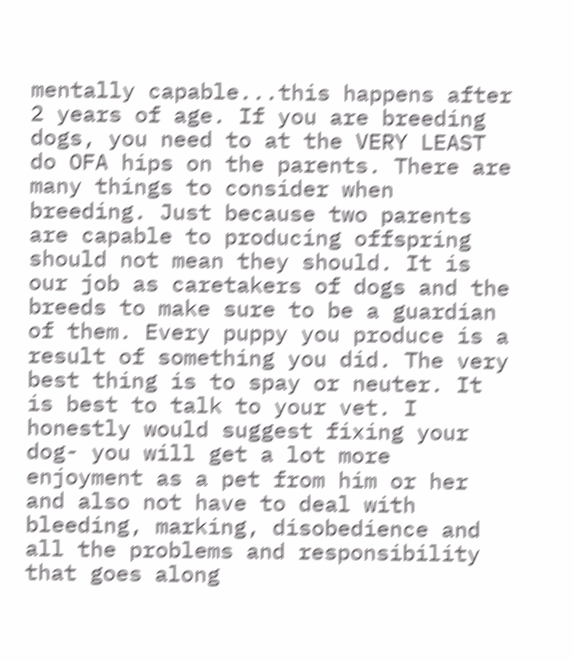mentally capable...this happens after 2 years of age. If you are breeding dogs, you need to at the VERY LEAST do OFA hips on the parents. There are many things to consider when breeding. Just because two parents are capable to producing offspring should not mean they should. It is our job as caretakers of dogs and the breeds to make sure to be a guardian of them. Every puppy you produce is a result of something you did. The very best thing is to spay or neuter. It is best to talk to your vet. I honestly would suggest fixing your dog- you will get a lot more enjoyment as a pet from him or her and also not have to deal with bleeding, marking, disobedience and all the problems and responsibility that goes along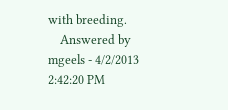with breeding.
    Answered by mgeels - 4/2/2013 2:42:20 PM